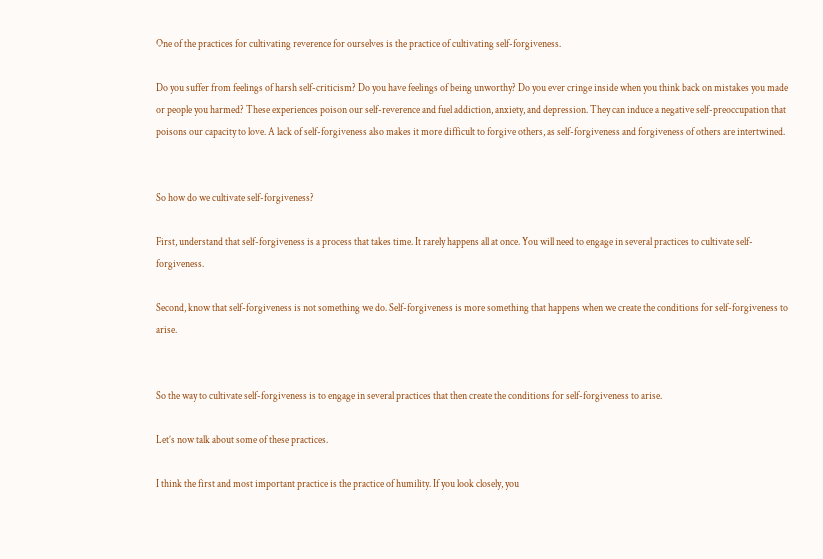One of the practices for cultivating reverence for ourselves is the practice of cultivating self-forgiveness.

Do you suffer from feelings of harsh self-criticism? Do you have feelings of being unworthy? Do you ever cringe inside when you think back on mistakes you made or people you harmed? These experiences poison our self-reverence and fuel addiction, anxiety, and depression. They can induce a negative self-preoccupation that poisons our capacity to love. A lack of self-forgiveness also makes it more difficult to forgive others, as self-forgiveness and forgiveness of others are intertwined.


So how do we cultivate self-forgiveness?

First, understand that self-forgiveness is a process that takes time. It rarely happens all at once. You will need to engage in several practices to cultivate self-forgiveness.

Second, know that self-forgiveness is not something we do. Self-forgiveness is more something that happens when we create the conditions for self-forgiveness to arise.


So the way to cultivate self-forgiveness is to engage in several practices that then create the conditions for self-forgiveness to arise.

Let’s now talk about some of these practices.

I think the first and most important practice is the practice of humility. If you look closely, you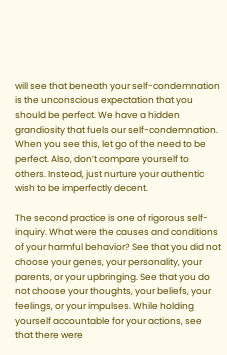will see that beneath your self-condemnation is the unconscious expectation that you should be perfect. We have a hidden grandiosity that fuels our self-condemnation. When you see this, let go of the need to be perfect. Also, don’t compare yourself to others. Instead, just nurture your authentic wish to be imperfectly decent.

The second practice is one of rigorous self-inquiry. What were the causes and conditions of your harmful behavior? See that you did not choose your genes, your personality, your parents, or your upbringing. See that you do not choose your thoughts, your beliefs, your feelings, or your impulses. While holding yourself accountable for your actions, see that there were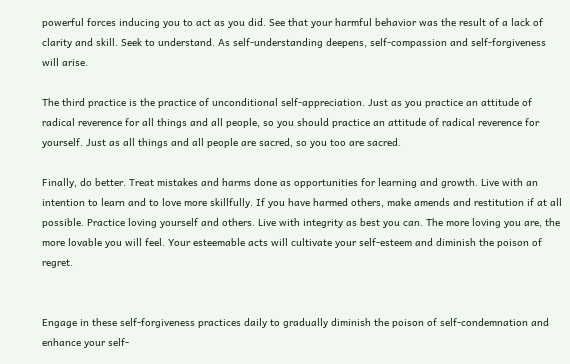powerful forces inducing you to act as you did. See that your harmful behavior was the result of a lack of clarity and skill. Seek to understand. As self-understanding deepens, self-compassion and self-forgiveness will arise.

The third practice is the practice of unconditional self-appreciation. Just as you practice an attitude of radical reverence for all things and all people, so you should practice an attitude of radical reverence for yourself. Just as all things and all people are sacred, so you too are sacred.

Finally, do better. Treat mistakes and harms done as opportunities for learning and growth. Live with an intention to learn and to love more skillfully. If you have harmed others, make amends and restitution if at all possible. Practice loving yourself and others. Live with integrity as best you can. The more loving you are, the more lovable you will feel. Your esteemable acts will cultivate your self-esteem and diminish the poison of regret.


Engage in these self-forgiveness practices daily to gradually diminish the poison of self-condemnation and enhance your self-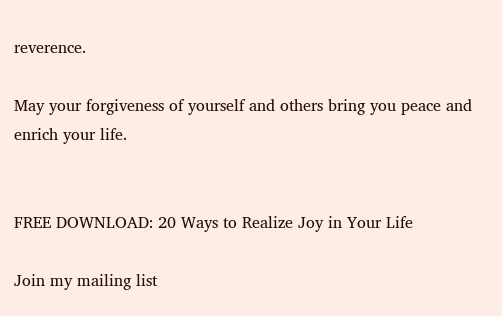reverence.

May your forgiveness of yourself and others bring you peace and enrich your life.


FREE DOWNLOAD: 20 Ways to Realize Joy in Your Life

Join my mailing list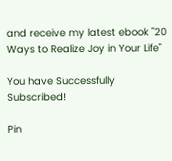and receive my latest ebook "20 Ways to Realize Joy in Your Life"

You have Successfully Subscribed!

Pin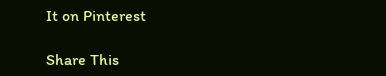It on Pinterest

Share This